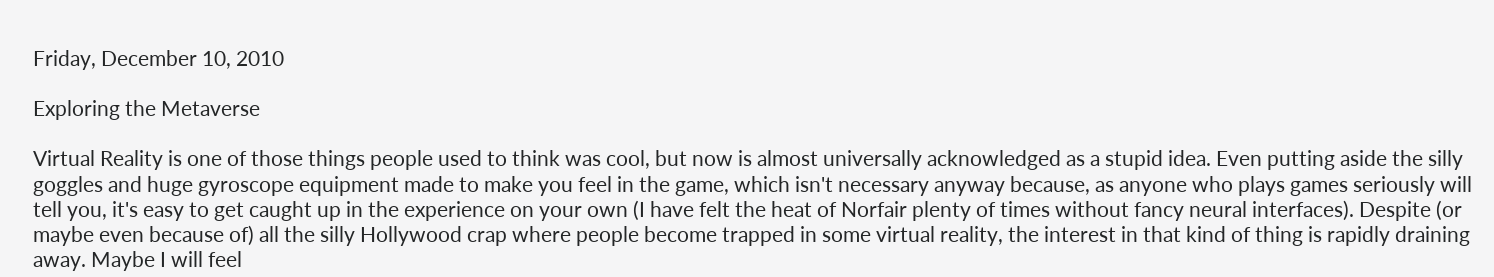Friday, December 10, 2010

Exploring the Metaverse

Virtual Reality is one of those things people used to think was cool, but now is almost universally acknowledged as a stupid idea. Even putting aside the silly goggles and huge gyroscope equipment made to make you feel in the game, which isn't necessary anyway because, as anyone who plays games seriously will tell you, it's easy to get caught up in the experience on your own (I have felt the heat of Norfair plenty of times without fancy neural interfaces). Despite (or maybe even because of) all the silly Hollywood crap where people become trapped in some virtual reality, the interest in that kind of thing is rapidly draining away. Maybe I will feel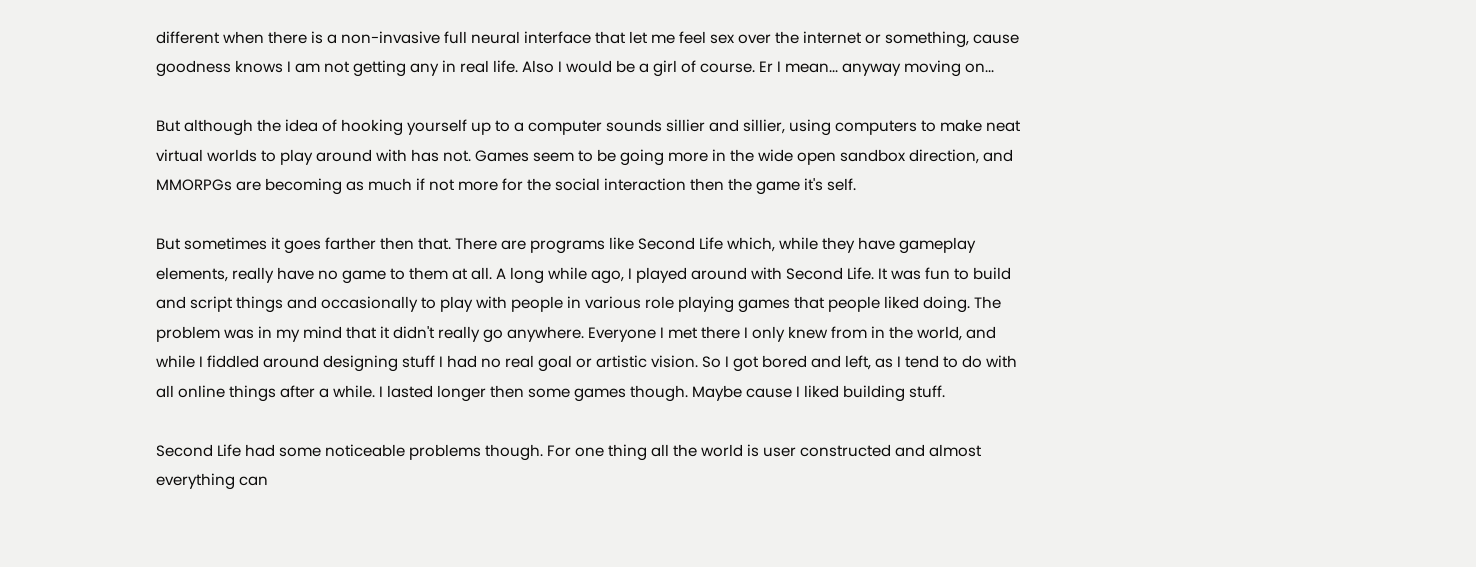different when there is a non-invasive full neural interface that let me feel sex over the internet or something, cause goodness knows I am not getting any in real life. Also I would be a girl of course. Er I mean... anyway moving on...

But although the idea of hooking yourself up to a computer sounds sillier and sillier, using computers to make neat virtual worlds to play around with has not. Games seem to be going more in the wide open sandbox direction, and MMORPGs are becoming as much if not more for the social interaction then the game it's self.

But sometimes it goes farther then that. There are programs like Second Life which, while they have gameplay elements, really have no game to them at all. A long while ago, I played around with Second Life. It was fun to build and script things and occasionally to play with people in various role playing games that people liked doing. The problem was in my mind that it didn't really go anywhere. Everyone I met there I only knew from in the world, and while I fiddled around designing stuff I had no real goal or artistic vision. So I got bored and left, as I tend to do with all online things after a while. I lasted longer then some games though. Maybe cause I liked building stuff.

Second Life had some noticeable problems though. For one thing all the world is user constructed and almost everything can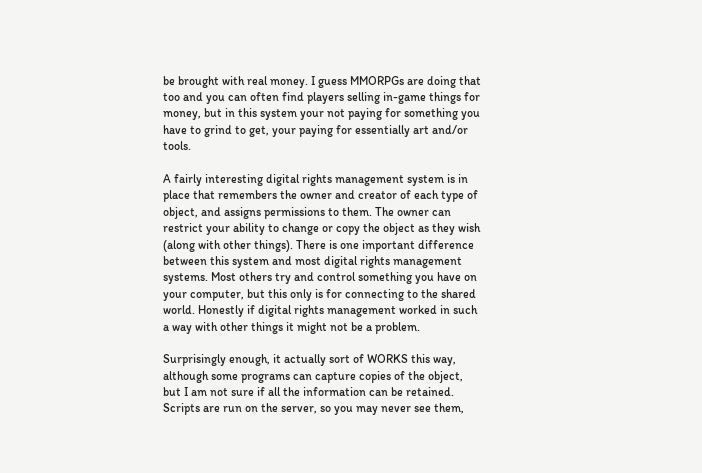be brought with real money. I guess MMORPGs are doing that too and you can often find players selling in-game things for money, but in this system your not paying for something you have to grind to get, your paying for essentially art and/or tools.

A fairly interesting digital rights management system is in place that remembers the owner and creator of each type of object, and assigns permissions to them. The owner can restrict your ability to change or copy the object as they wish (along with other things). There is one important difference between this system and most digital rights management systems. Most others try and control something you have on your computer, but this only is for connecting to the shared world. Honestly if digital rights management worked in such a way with other things it might not be a problem.

Surprisingly enough, it actually sort of WORKS this way, although some programs can capture copies of the object, but I am not sure if all the information can be retained. Scripts are run on the server, so you may never see them,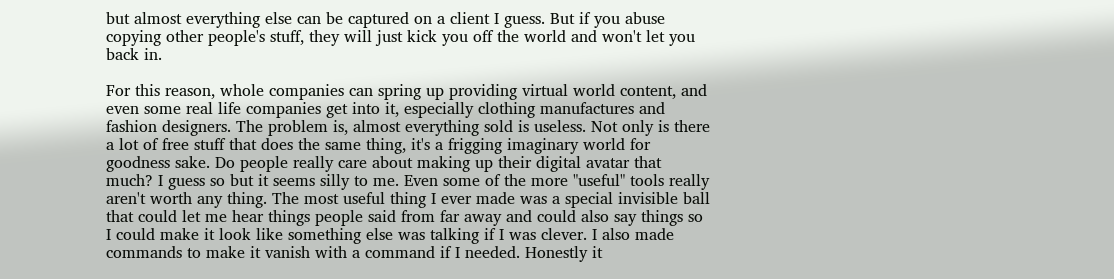but almost everything else can be captured on a client I guess. But if you abuse copying other people's stuff, they will just kick you off the world and won't let you back in.

For this reason, whole companies can spring up providing virtual world content, and even some real life companies get into it, especially clothing manufactures and fashion designers. The problem is, almost everything sold is useless. Not only is there a lot of free stuff that does the same thing, it's a frigging imaginary world for goodness sake. Do people really care about making up their digital avatar that much? I guess so but it seems silly to me. Even some of the more "useful" tools really aren't worth any thing. The most useful thing I ever made was a special invisible ball that could let me hear things people said from far away and could also say things so I could make it look like something else was talking if I was clever. I also made commands to make it vanish with a command if I needed. Honestly it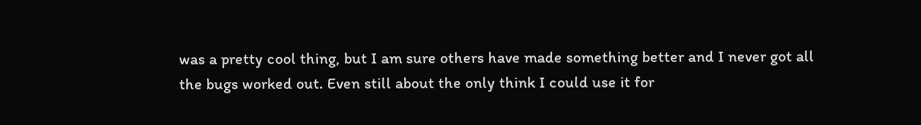was a pretty cool thing, but I am sure others have made something better and I never got all the bugs worked out. Even still about the only think I could use it for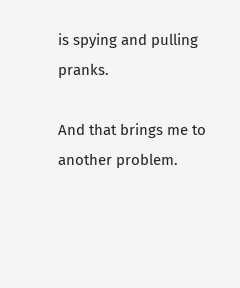is spying and pulling pranks.

And that brings me to another problem.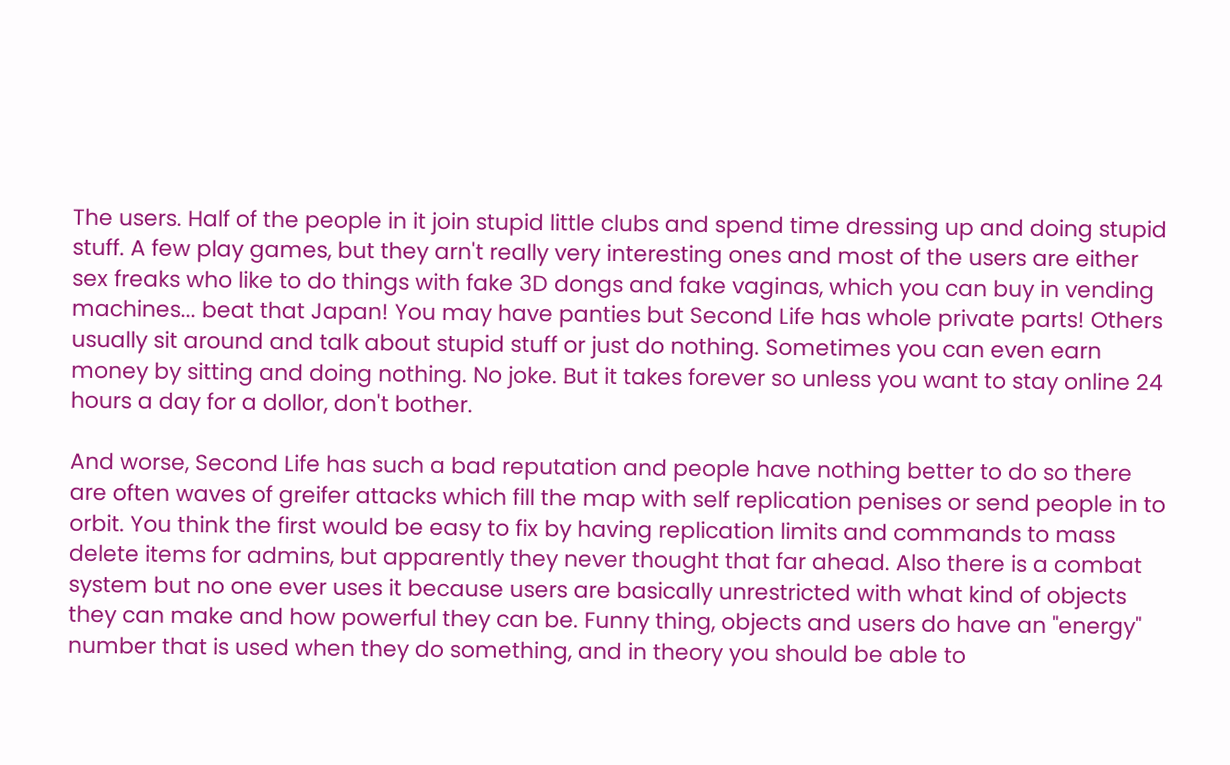The users. Half of the people in it join stupid little clubs and spend time dressing up and doing stupid stuff. A few play games, but they arn't really very interesting ones and most of the users are either sex freaks who like to do things with fake 3D dongs and fake vaginas, which you can buy in vending machines... beat that Japan! You may have panties but Second Life has whole private parts! Others usually sit around and talk about stupid stuff or just do nothing. Sometimes you can even earn money by sitting and doing nothing. No joke. But it takes forever so unless you want to stay online 24 hours a day for a dollor, don't bother.

And worse, Second Life has such a bad reputation and people have nothing better to do so there are often waves of greifer attacks which fill the map with self replication penises or send people in to orbit. You think the first would be easy to fix by having replication limits and commands to mass delete items for admins, but apparently they never thought that far ahead. Also there is a combat system but no one ever uses it because users are basically unrestricted with what kind of objects they can make and how powerful they can be. Funny thing, objects and users do have an "energy" number that is used when they do something, and in theory you should be able to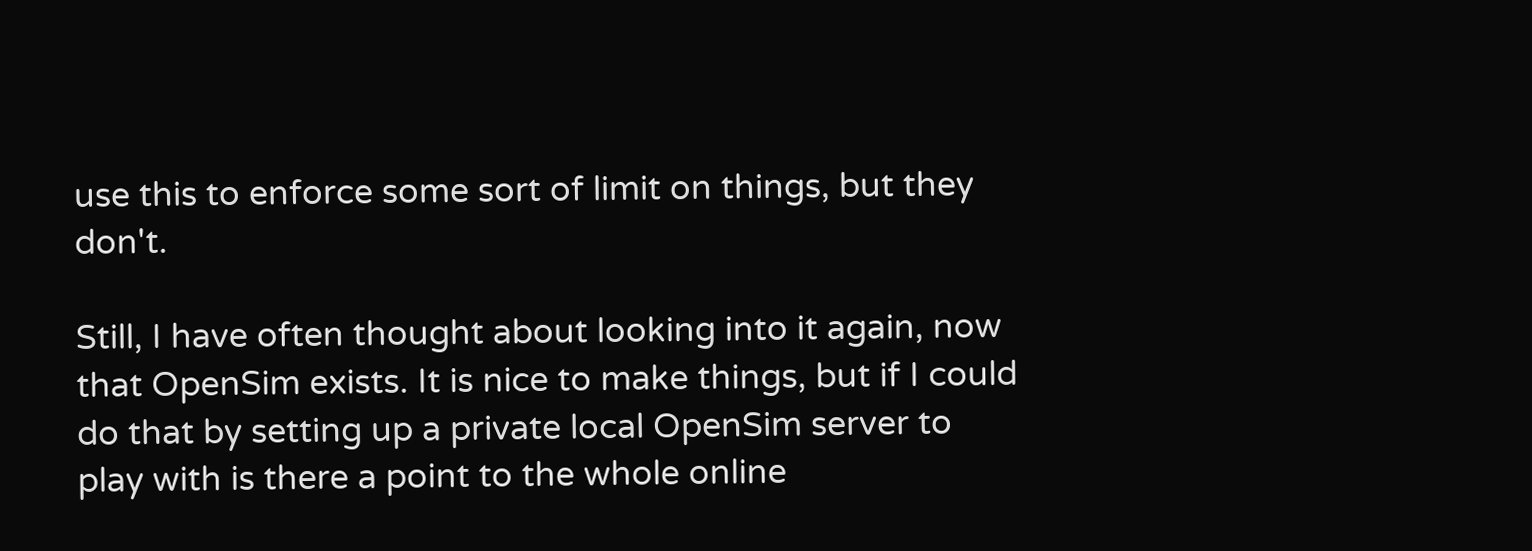use this to enforce some sort of limit on things, but they don't.

Still, I have often thought about looking into it again, now that OpenSim exists. It is nice to make things, but if I could do that by setting up a private local OpenSim server to play with is there a point to the whole online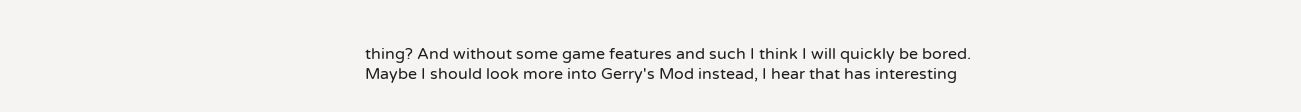thing? And without some game features and such I think I will quickly be bored. Maybe I should look more into Gerry's Mod instead, I hear that has interesting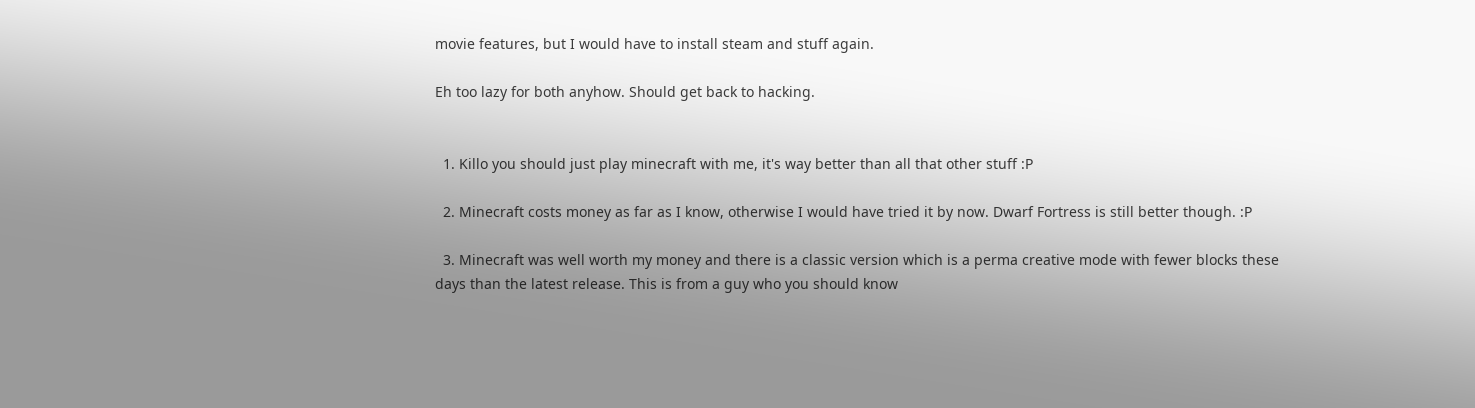movie features, but I would have to install steam and stuff again.

Eh too lazy for both anyhow. Should get back to hacking.


  1. Killo you should just play minecraft with me, it's way better than all that other stuff :P

  2. Minecraft costs money as far as I know, otherwise I would have tried it by now. Dwarf Fortress is still better though. :P

  3. Minecraft was well worth my money and there is a classic version which is a perma creative mode with fewer blocks these days than the latest release. This is from a guy who you should know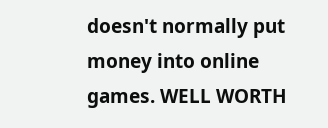doesn't normally put money into online games. WELL WORTH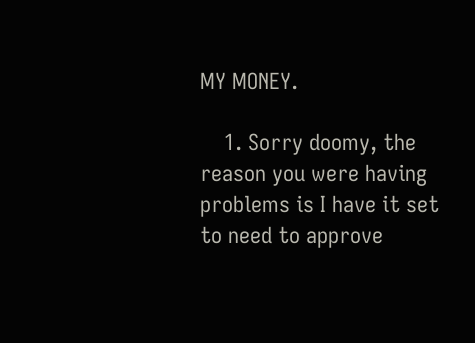MY MONEY.

    1. Sorry doomy, the reason you were having problems is I have it set to need to approve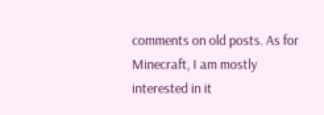comments on old posts. As for Minecraft, I am mostly interested in it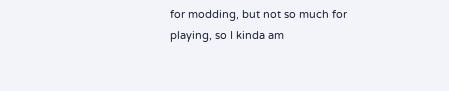for modding, but not so much for playing, so I kinda am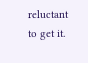reluctant to get it.